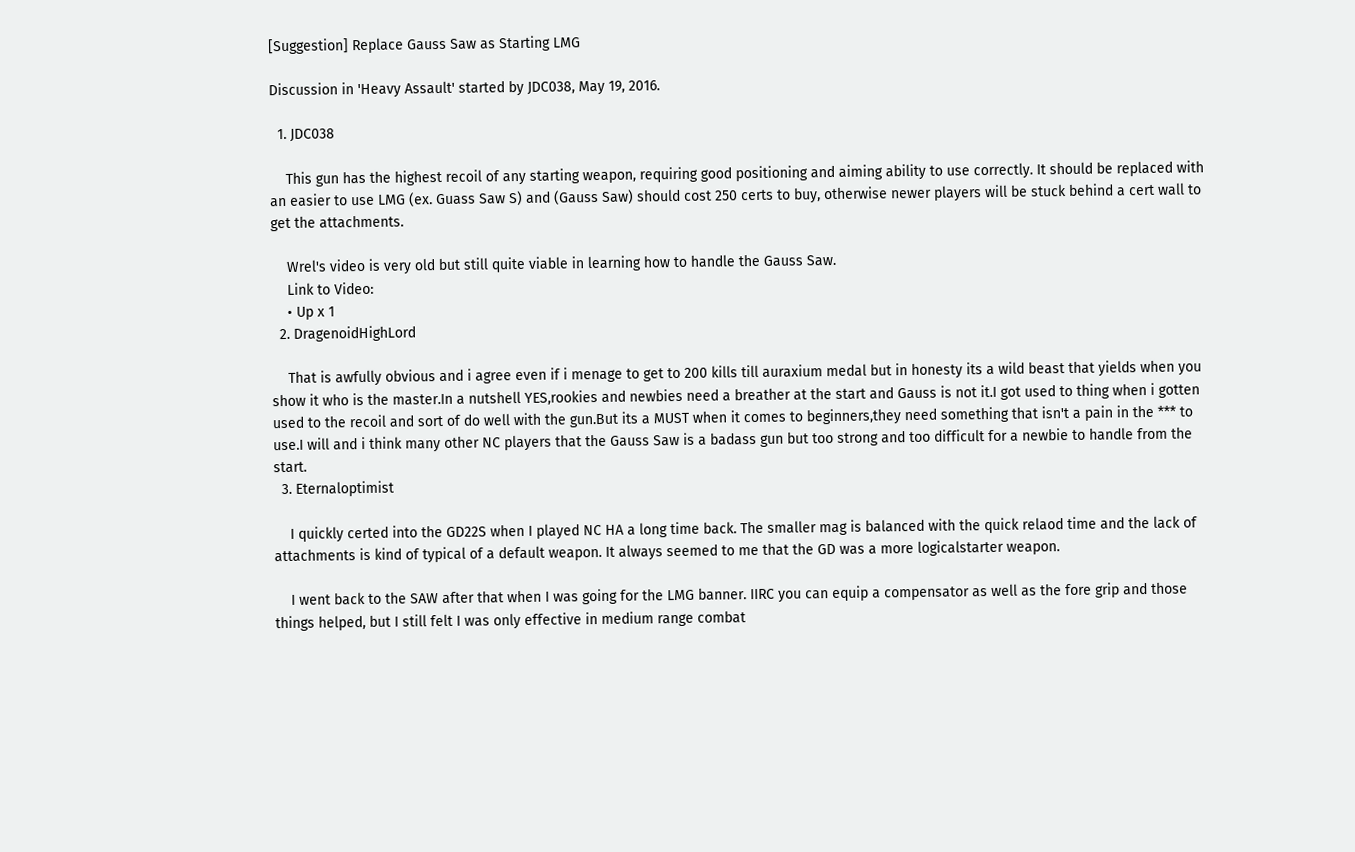[Suggestion] Replace Gauss Saw as Starting LMG

Discussion in 'Heavy Assault' started by JDC038, May 19, 2016.

  1. JDC038

    This gun has the highest recoil of any starting weapon, requiring good positioning and aiming ability to use correctly. It should be replaced with an easier to use LMG (ex. Guass Saw S) and (Gauss Saw) should cost 250 certs to buy, otherwise newer players will be stuck behind a cert wall to get the attachments.

    Wrel's video is very old but still quite viable in learning how to handle the Gauss Saw.
    Link to Video:
    • Up x 1
  2. DragenoidHighLord

    That is awfully obvious and i agree even if i menage to get to 200 kills till auraxium medal but in honesty its a wild beast that yields when you show it who is the master.In a nutshell YES,rookies and newbies need a breather at the start and Gauss is not it.I got used to thing when i gotten used to the recoil and sort of do well with the gun.But its a MUST when it comes to beginners,they need something that isn't a pain in the *** to use.I will and i think many other NC players that the Gauss Saw is a badass gun but too strong and too difficult for a newbie to handle from the start.
  3. Eternaloptimist

    I quickly certed into the GD22S when I played NC HA a long time back. The smaller mag is balanced with the quick relaod time and the lack of attachments is kind of typical of a default weapon. It always seemed to me that the GD was a more logicalstarter weapon.

    I went back to the SAW after that when I was going for the LMG banner. IIRC you can equip a compensator as well as the fore grip and those things helped, but I still felt I was only effective in medium range combat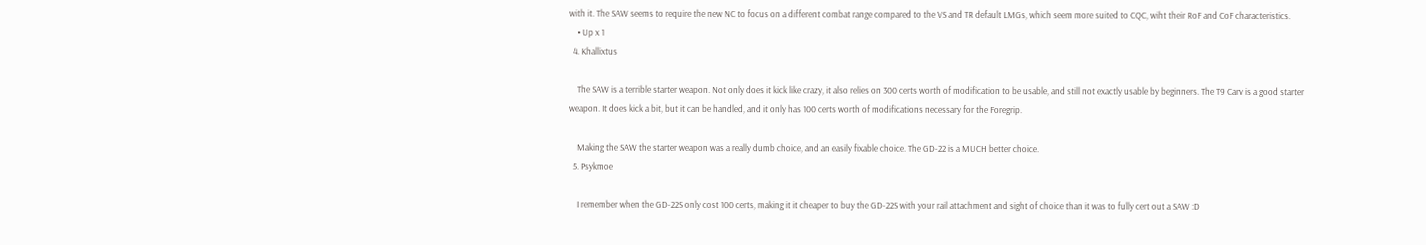with it. The SAW seems to require the new NC to focus on a different combat range compared to the VS and TR default LMGs, which seem more suited to CQC, wiht their RoF and CoF characteristics.
    • Up x 1
  4. Khallixtus

    The SAW is a terrible starter weapon. Not only does it kick like crazy, it also relies on 300 certs worth of modification to be usable, and still not exactly usable by beginners. The T9 Carv is a good starter weapon. It does kick a bit, but it can be handled, and it only has 100 certs worth of modifications necessary for the Foregrip.

    Making the SAW the starter weapon was a really dumb choice, and an easily fixable choice. The GD-22 is a MUCH better choice.
  5. Psykmoe

    I remember when the GD-22S only cost 100 certs, making it it cheaper to buy the GD-22S with your rail attachment and sight of choice than it was to fully cert out a SAW :D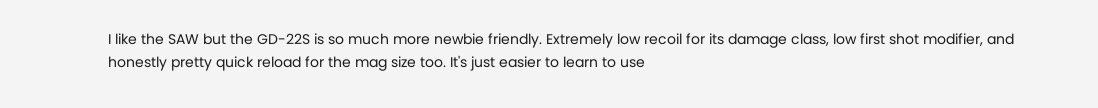I like the SAW but the GD-22S is so much more newbie friendly. Extremely low recoil for its damage class, low first shot modifier, and honestly pretty quick reload for the mag size too. It's just easier to learn to use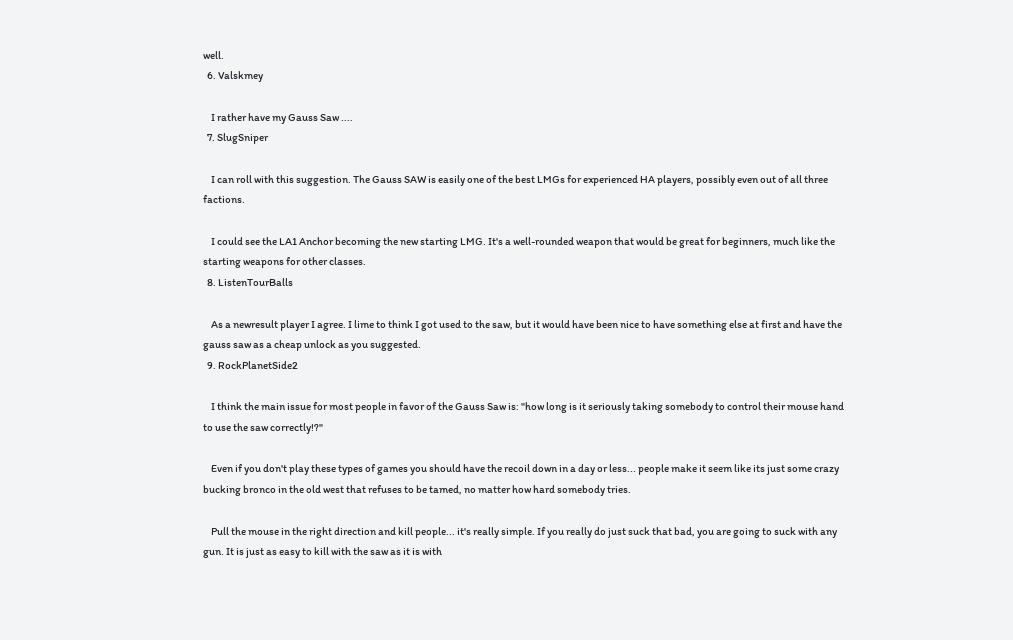well.
  6. Valskmey

    I rather have my Gauss Saw ....
  7. SlugSniper

    I can roll with this suggestion. The Gauss SAW is easily one of the best LMGs for experienced HA players, possibly even out of all three factions.

    I could see the LA1 Anchor becoming the new starting LMG. It's a well-rounded weapon that would be great for beginners, much like the starting weapons for other classes.
  8. ListenTourBalls

    As a newresult player I agree. I lime to think I got used to the saw, but it would have been nice to have something else at first and have the gauss saw as a cheap unlock as you suggested.
  9. RockPlanetSide2

    I think the main issue for most people in favor of the Gauss Saw is: "how long is it seriously taking somebody to control their mouse hand to use the saw correctly!?"

    Even if you don't play these types of games you should have the recoil down in a day or less... people make it seem like its just some crazy bucking bronco in the old west that refuses to be tamed, no matter how hard somebody tries.

    Pull the mouse in the right direction and kill people... it's really simple. If you really do just suck that bad, you are going to suck with any gun. It is just as easy to kill with the saw as it is with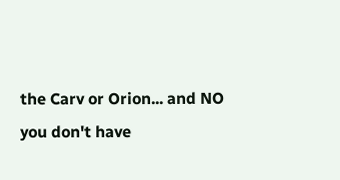the Carv or Orion... and NO you don't have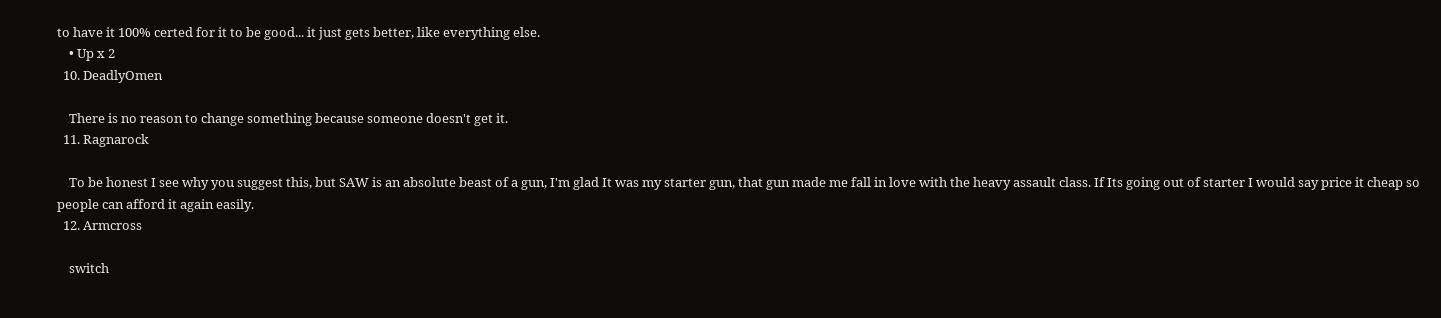to have it 100% certed for it to be good... it just gets better, like everything else.
    • Up x 2
  10. DeadlyOmen

    There is no reason to change something because someone doesn't get it.
  11. Ragnarock

    To be honest I see why you suggest this, but SAW is an absolute beast of a gun, I'm glad It was my starter gun, that gun made me fall in love with the heavy assault class. If Its going out of starter I would say price it cheap so people can afford it again easily.
  12. Armcross

    switch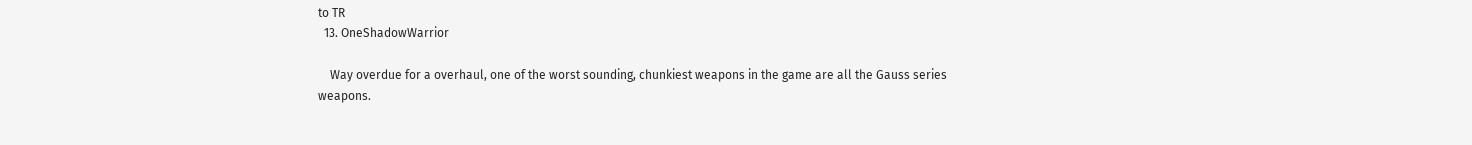to TR
  13. OneShadowWarrior

    Way overdue for a overhaul, one of the worst sounding, chunkiest weapons in the game are all the Gauss series weapons.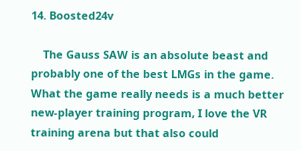14. Boosted24v

    The Gauss SAW is an absolute beast and probably one of the best LMGs in the game. What the game really needs is a much better new-player training program, I love the VR training arena but that also could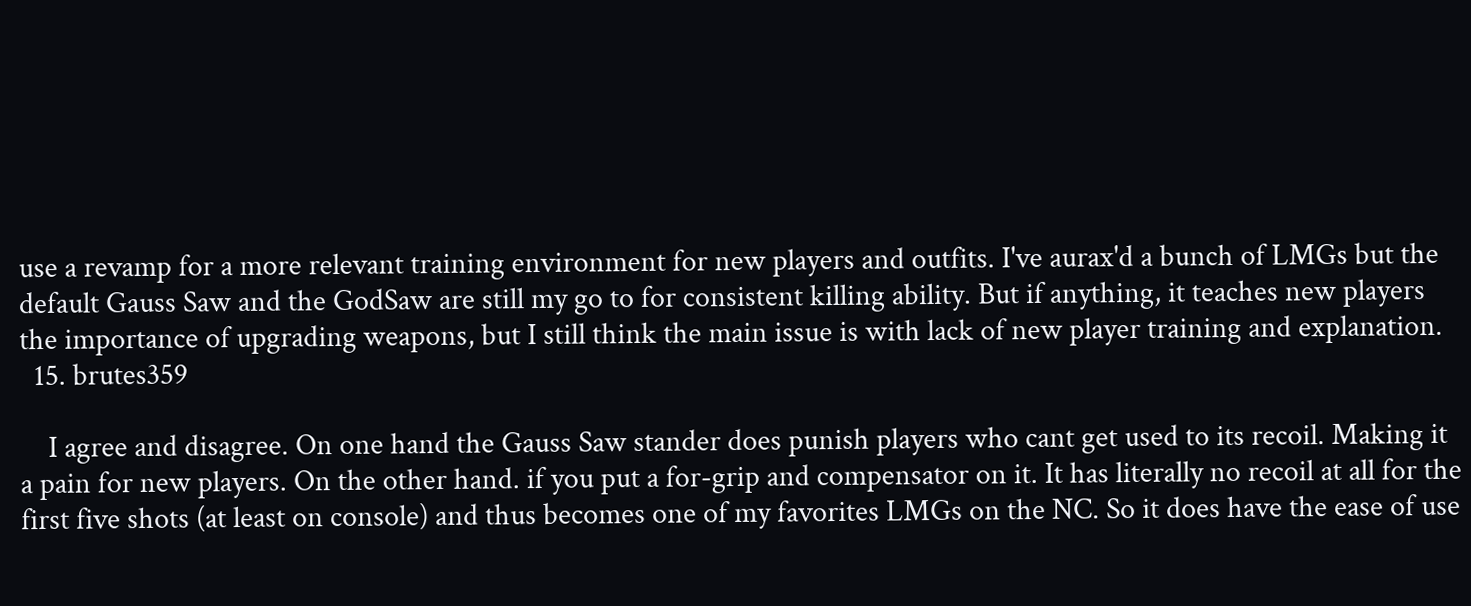use a revamp for a more relevant training environment for new players and outfits. I've aurax'd a bunch of LMGs but the default Gauss Saw and the GodSaw are still my go to for consistent killing ability. But if anything, it teaches new players the importance of upgrading weapons, but I still think the main issue is with lack of new player training and explanation.
  15. brutes359

    I agree and disagree. On one hand the Gauss Saw stander does punish players who cant get used to its recoil. Making it a pain for new players. On the other hand. if you put a for-grip and compensator on it. It has literally no recoil at all for the first five shots (at least on console) and thus becomes one of my favorites LMGs on the NC. So it does have the ease of use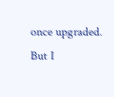once upgraded. But I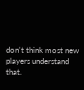don't think most new players understand that.